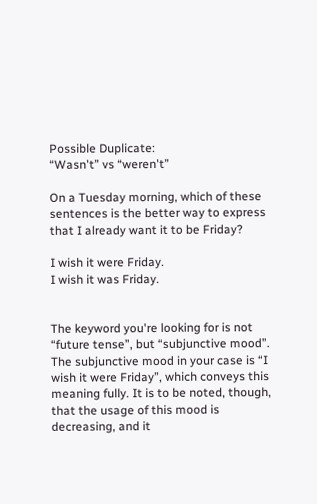Possible Duplicate:
“Wasn't” vs “weren't”

On a Tuesday morning, which of these sentences is the better way to express that I already want it to be Friday?

I wish it were Friday.
I wish it was Friday.


The keyword you're looking for is not “future tense”, but “subjunctive mood”. The subjunctive mood in your case is “I wish it were Friday”, which conveys this meaning fully. It is to be noted, though, that the usage of this mood is decreasing, and it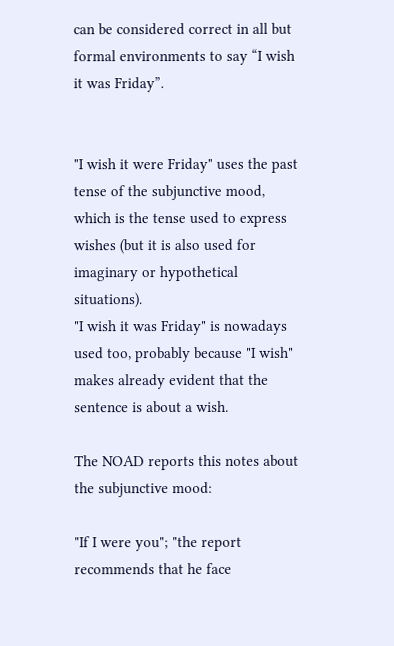can be considered correct in all but formal environments to say “I wish it was Friday”.


"I wish it were Friday" uses the past tense of the subjunctive mood, which is the tense used to express wishes (but it is also used for imaginary or hypothetical situations).
"I wish it was Friday" is nowadays used too, probably because "I wish" makes already evident that the sentence is about a wish.

The NOAD reports this notes about the subjunctive mood:

"If I were you"; "the report recommends that he face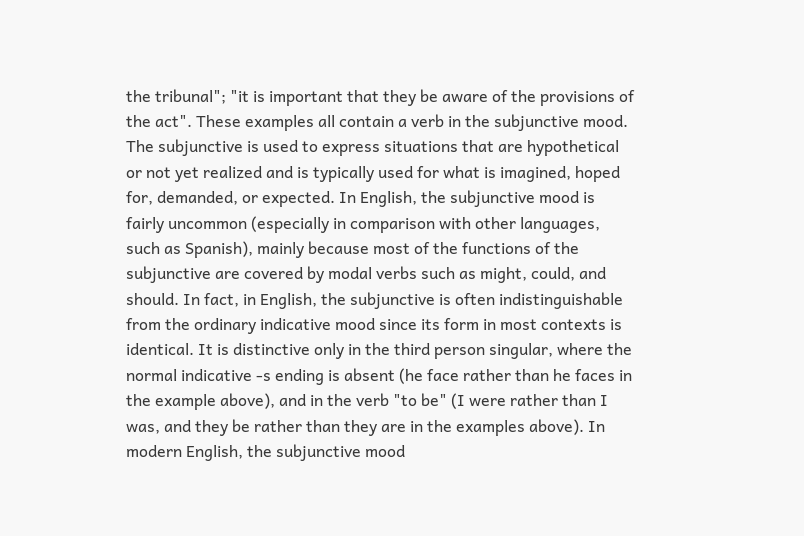the tribunal"; "it is important that they be aware of the provisions of the act". These examples all contain a verb in the subjunctive mood. The subjunctive is used to express situations that are hypothetical or not yet realized and is typically used for what is imagined, hoped for, demanded, or expected. In English, the subjunctive mood is fairly uncommon (especially in comparison with other languages, such as Spanish), mainly because most of the functions of the subjunctive are covered by modal verbs such as might, could, and should. In fact, in English, the subjunctive is often indistinguishable from the ordinary indicative mood since its form in most contexts is identical. It is distinctive only in the third person singular, where the normal indicative -s ending is absent (he face rather than he faces in the example above), and in the verb "to be" (I were rather than I was, and they be rather than they are in the examples above). In modern English, the subjunctive mood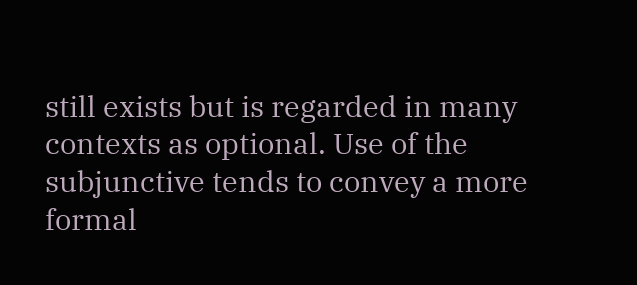still exists but is regarded in many contexts as optional. Use of the subjunctive tends to convey a more formal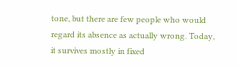tone, but there are few people who would regard its absence as actually wrong. Today, it survives mostly in fixed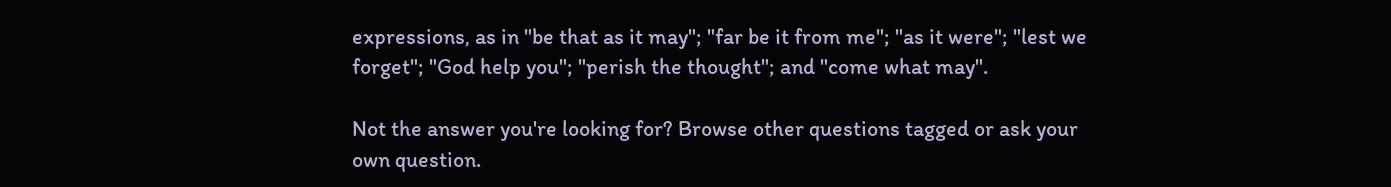expressions, as in "be that as it may"; "far be it from me"; "as it were"; "lest we forget"; "God help you"; "perish the thought"; and "come what may".

Not the answer you're looking for? Browse other questions tagged or ask your own question.